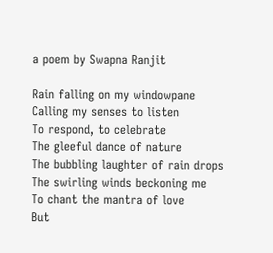a poem by Swapna Ranjit

Rain falling on my windowpane
Calling my senses to listen
To respond, to celebrate
The gleeful dance of nature
The bubbling laughter of rain drops
The swirling winds beckoning me
To chant the mantra of love
But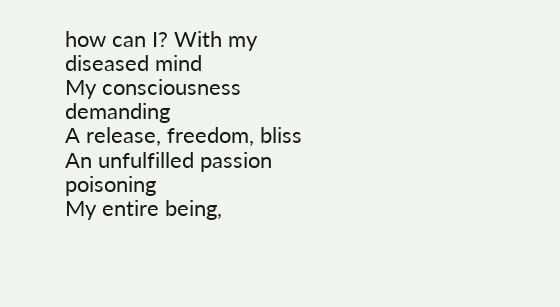how can I? With my diseased mind
My consciousness demanding
A release, freedom, bliss
An unfulfilled passion poisoning
My entire being,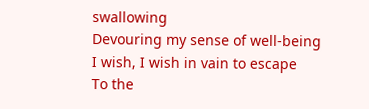swallowing
Devouring my sense of well-being
I wish, I wish in vain to escape
To the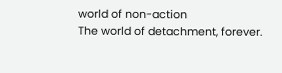world of non-action
The world of detachment, forever.